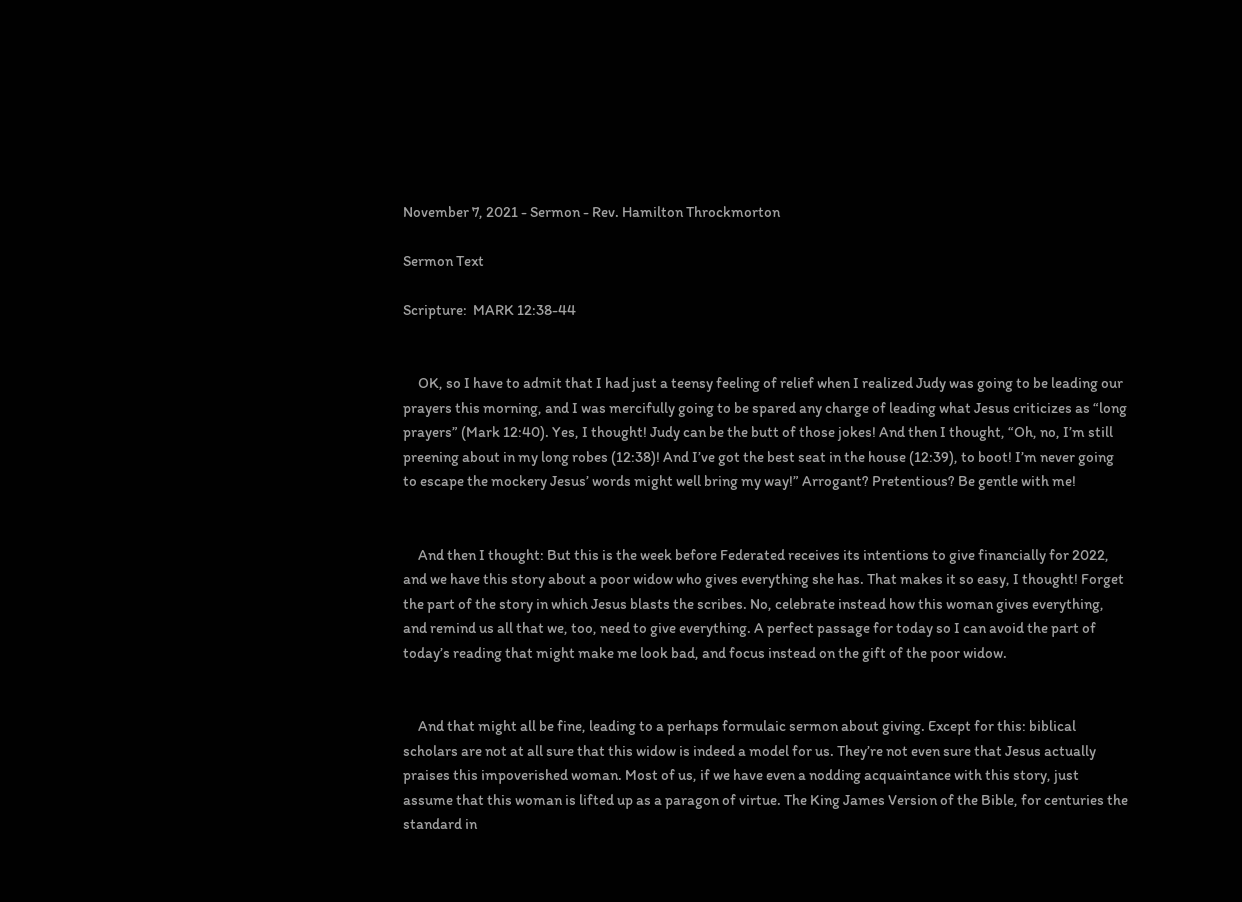November 7, 2021 - Sermon - Rev. Hamilton Throckmorton

Sermon Text

Scripture:  MARK 12:38-44


     OK, so I have to admit that I had just a teensy feeling of relief when I realized Judy was going to be leading our prayers this morning, and I was mercifully going to be spared any charge of leading what Jesus criticizes as “long prayers” (Mark 12:40). Yes, I thought! Judy can be the butt of those jokes! And then I thought, “Oh, no, I’m still preening about in my long robes (12:38)! And I’ve got the best seat in the house (12:39), to boot! I’m never going to escape the mockery Jesus’ words might well bring my way!” Arrogant? Pretentious? Be gentle with me!


     And then I thought: But this is the week before Federated receives its intentions to give financially for 2022, and we have this story about a poor widow who gives everything she has. That makes it so easy, I thought! Forget the part of the story in which Jesus blasts the scribes. No, celebrate instead how this woman gives everything, and remind us all that we, too, need to give everything. A perfect passage for today so I can avoid the part of today’s reading that might make me look bad, and focus instead on the gift of the poor widow.


     And that might all be fine, leading to a perhaps formulaic sermon about giving. Except for this: biblical scholars are not at all sure that this widow is indeed a model for us. They’re not even sure that Jesus actually praises this impoverished woman. Most of us, if we have even a nodding acquaintance with this story, just assume that this woman is lifted up as a paragon of virtue. The King James Version of the Bible, for centuries the standard in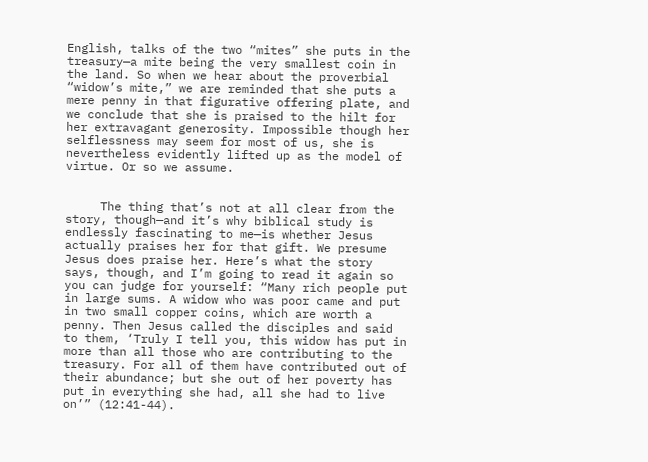English, talks of the two “mites” she puts in the treasury—a mite being the very smallest coin in the land. So when we hear about the proverbial “widow’s mite,” we are reminded that she puts a mere penny in that figurative offering plate, and we conclude that she is praised to the hilt for her extravagant generosity. Impossible though her selflessness may seem for most of us, she is nevertheless evidently lifted up as the model of virtue. Or so we assume.


     The thing that’s not at all clear from the story, though—and it’s why biblical study is endlessly fascinating to me—is whether Jesus actually praises her for that gift. We presume Jesus does praise her. Here’s what the story says, though, and I’m going to read it again so you can judge for yourself: “Many rich people put in large sums. A widow who was poor came and put in two small copper coins, which are worth a penny. Then Jesus called the disciples and said to them, ‘Truly I tell you, this widow has put in more than all those who are contributing to the treasury. For all of them have contributed out of their abundance; but she out of her poverty has put in everything she had, all she had to live on’” (12:41-44).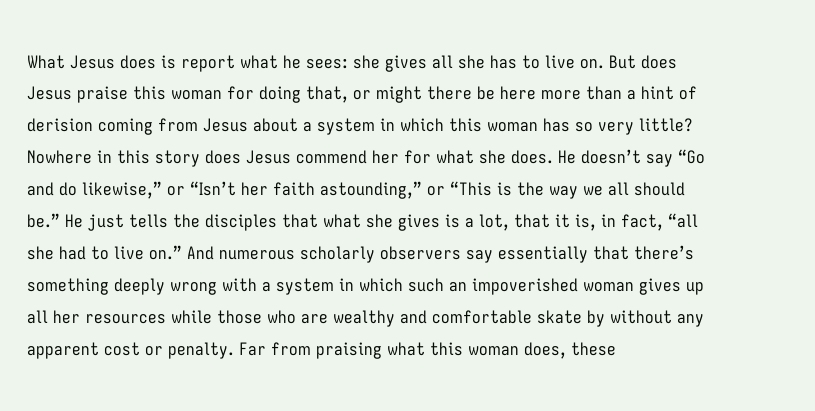What Jesus does is report what he sees: she gives all she has to live on. But does Jesus praise this woman for doing that, or might there be here more than a hint of derision coming from Jesus about a system in which this woman has so very little? Nowhere in this story does Jesus commend her for what she does. He doesn’t say “Go and do likewise,” or “Isn’t her faith astounding,” or “This is the way we all should be.” He just tells the disciples that what she gives is a lot, that it is, in fact, “all she had to live on.” And numerous scholarly observers say essentially that there’s something deeply wrong with a system in which such an impoverished woman gives up all her resources while those who are wealthy and comfortable skate by without any apparent cost or penalty. Far from praising what this woman does, these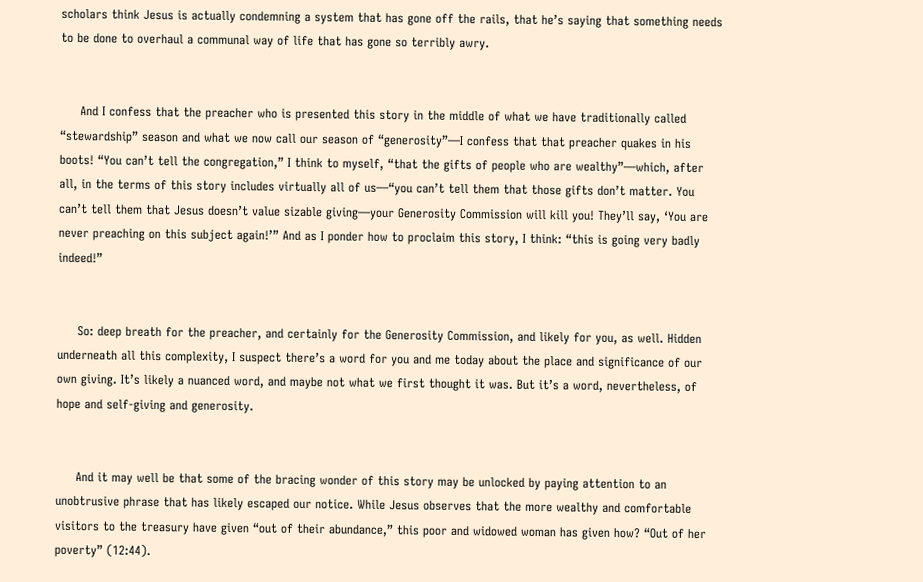scholars think Jesus is actually condemning a system that has gone off the rails, that he’s saying that something needs to be done to overhaul a communal way of life that has gone so terribly awry.


     And I confess that the preacher who is presented this story in the middle of what we have traditionally called “stewardship” season and what we now call our season of “generosity”—I confess that that preacher quakes in his boots! “You can’t tell the congregation,” I think to myself, “that the gifts of people who are wealthy”—which, after all, in the terms of this story includes virtually all of us—“you can’t tell them that those gifts don’t matter. You can’t tell them that Jesus doesn’t value sizable giving—your Generosity Commission will kill you! They’ll say, ‘You are never preaching on this subject again!’” And as I ponder how to proclaim this story, I think: “this is going very badly indeed!”


     So: deep breath for the preacher, and certainly for the Generosity Commission, and likely for you, as well. Hidden underneath all this complexity, I suspect there’s a word for you and me today about the place and significance of our own giving. It’s likely a nuanced word, and maybe not what we first thought it was. But it’s a word, nevertheless, of hope and self-giving and generosity.


     And it may well be that some of the bracing wonder of this story may be unlocked by paying attention to an unobtrusive phrase that has likely escaped our notice. While Jesus observes that the more wealthy and comfortable visitors to the treasury have given “out of their abundance,” this poor and widowed woman has given how? “Out of her poverty” (12:44).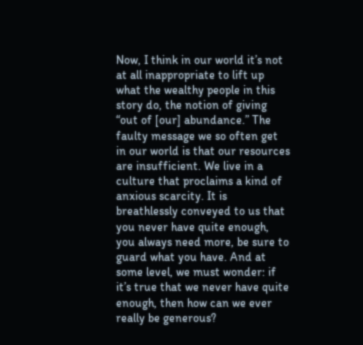Now, I think in our world it’s not at all inappropriate to lift up what the wealthy people in this story do, the notion of giving “out of [our] abundance.” The faulty message we so often get in our world is that our resources are insufficient. We live in a culture that proclaims a kind of anxious scarcity. It is breathlessly conveyed to us that you never have quite enough, you always need more, be sure to guard what you have. And at some level, we must wonder: if it’s true that we never have quite enough, then how can we ever really be generous?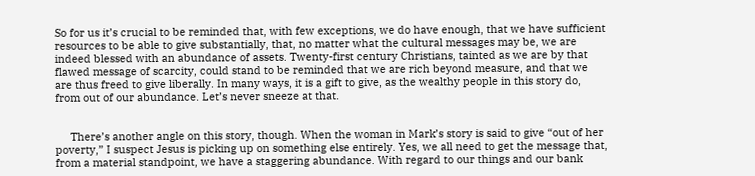So for us it’s crucial to be reminded that, with few exceptions, we do have enough, that we have sufficient resources to be able to give substantially, that, no matter what the cultural messages may be, we are indeed blessed with an abundance of assets. Twenty-first century Christians, tainted as we are by that flawed message of scarcity, could stand to be reminded that we are rich beyond measure, and that we are thus freed to give liberally. In many ways, it is a gift to give, as the wealthy people in this story do, from out of our abundance. Let’s never sneeze at that.


     There’s another angle on this story, though. When the woman in Mark’s story is said to give “out of her poverty,” I suspect Jesus is picking up on something else entirely. Yes, we all need to get the message that, from a material standpoint, we have a staggering abundance. With regard to our things and our bank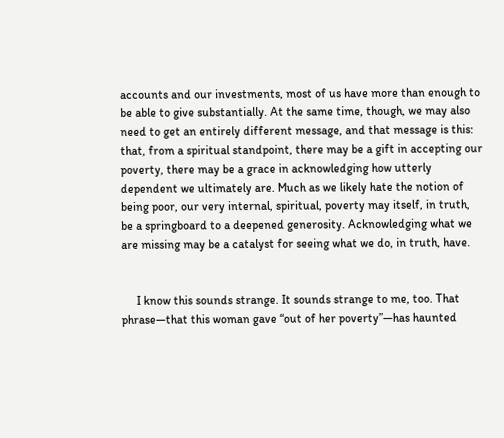accounts and our investments, most of us have more than enough to be able to give substantially. At the same time, though, we may also need to get an entirely different message, and that message is this: that, from a spiritual standpoint, there may be a gift in accepting our poverty, there may be a grace in acknowledging how utterly dependent we ultimately are. Much as we likely hate the notion of being poor, our very internal, spiritual, poverty may itself, in truth, be a springboard to a deepened generosity. Acknowledging what we are missing may be a catalyst for seeing what we do, in truth, have.


     I know this sounds strange. It sounds strange to me, too. That phrase—that this woman gave “out of her poverty”—has haunted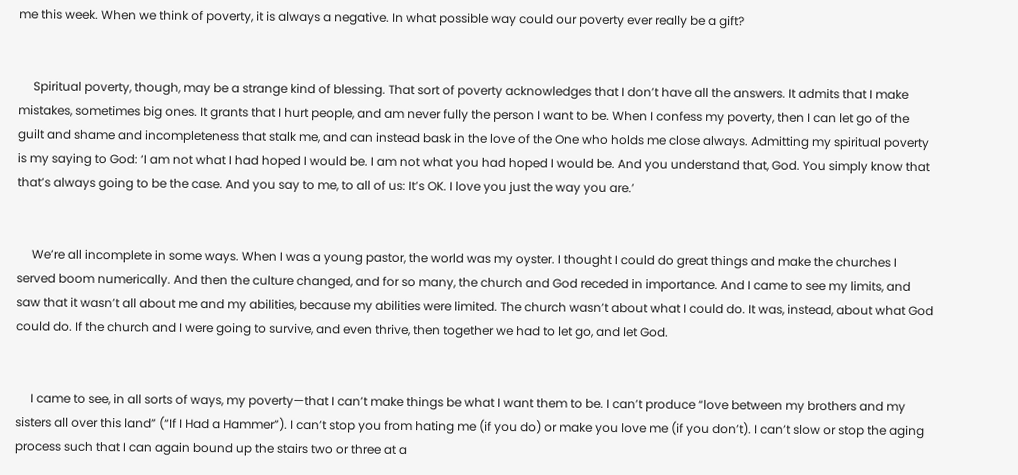me this week. When we think of poverty, it is always a negative. In what possible way could our poverty ever really be a gift?


     Spiritual poverty, though, may be a strange kind of blessing. That sort of poverty acknowledges that I don’t have all the answers. It admits that I make mistakes, sometimes big ones. It grants that I hurt people, and am never fully the person I want to be. When I confess my poverty, then I can let go of the guilt and shame and incompleteness that stalk me, and can instead bask in the love of the One who holds me close always. Admitting my spiritual poverty is my saying to God: ‘I am not what I had hoped I would be. I am not what you had hoped I would be. And you understand that, God. You simply know that that’s always going to be the case. And you say to me, to all of us: It’s OK. I love you just the way you are.’


     We’re all incomplete in some ways. When I was a young pastor, the world was my oyster. I thought I could do great things and make the churches I served boom numerically. And then the culture changed, and for so many, the church and God receded in importance. And I came to see my limits, and saw that it wasn’t all about me and my abilities, because my abilities were limited. The church wasn’t about what I could do. It was, instead, about what God could do. If the church and I were going to survive, and even thrive, then together we had to let go, and let God.


     I came to see, in all sorts of ways, my poverty—that I can’t make things be what I want them to be. I can’t produce “love between my brothers and my sisters all over this land” (“If I Had a Hammer”). I can’t stop you from hating me (if you do) or make you love me (if you don’t). I can’t slow or stop the aging process such that I can again bound up the stairs two or three at a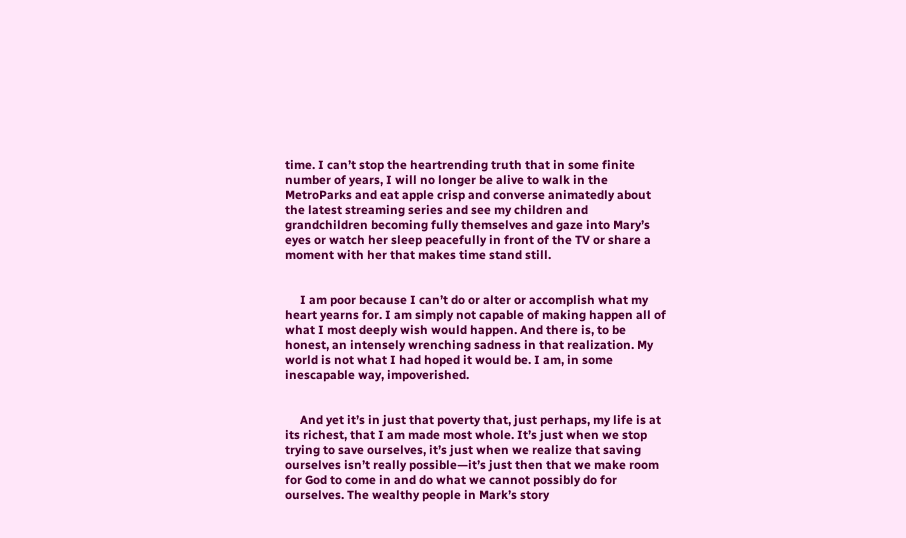time. I can’t stop the heartrending truth that in some finite number of years, I will no longer be alive to walk in the MetroParks and eat apple crisp and converse animatedly about the latest streaming series and see my children and grandchildren becoming fully themselves and gaze into Mary’s eyes or watch her sleep peacefully in front of the TV or share a moment with her that makes time stand still.


     I am poor because I can’t do or alter or accomplish what my heart yearns for. I am simply not capable of making happen all of what I most deeply wish would happen. And there is, to be honest, an intensely wrenching sadness in that realization. My world is not what I had hoped it would be. I am, in some inescapable way, impoverished.


     And yet it’s in just that poverty that, just perhaps, my life is at its richest, that I am made most whole. It’s just when we stop trying to save ourselves, it’s just when we realize that saving ourselves isn’t really possible—it’s just then that we make room for God to come in and do what we cannot possibly do for ourselves. The wealthy people in Mark’s story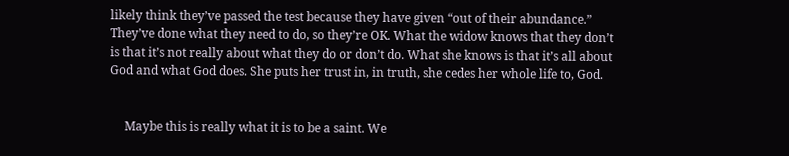likely think they’ve passed the test because they have given “out of their abundance.” They’ve done what they need to do, so they’re OK. What the widow knows that they don’t is that it’s not really about what they do or don’t do. What she knows is that it’s all about God and what God does. She puts her trust in, in truth, she cedes her whole life to, God.


     Maybe this is really what it is to be a saint. We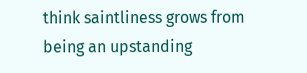think saintliness grows from being an upstanding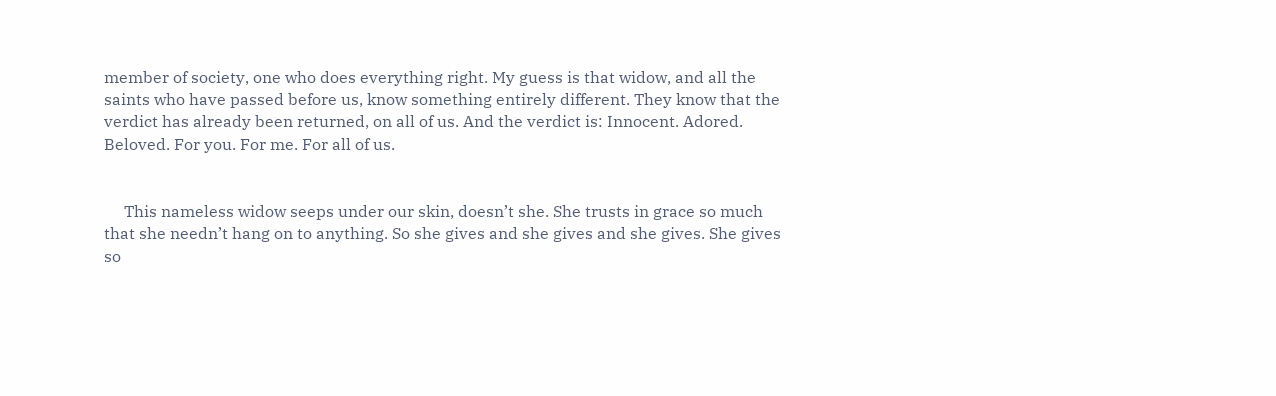member of society, one who does everything right. My guess is that widow, and all the saints who have passed before us, know something entirely different. They know that the verdict has already been returned, on all of us. And the verdict is: Innocent. Adored. Beloved. For you. For me. For all of us.


     This nameless widow seeps under our skin, doesn’t she. She trusts in grace so much that she needn’t hang on to anything. So she gives and she gives and she gives. She gives so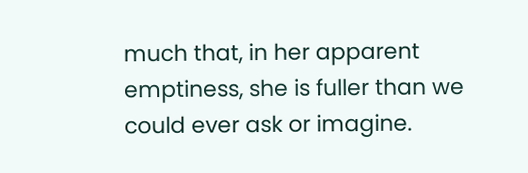much that, in her apparent emptiness, she is fuller than we could ever ask or imagine.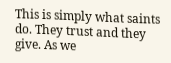This is simply what saints do. They trust and they give. As we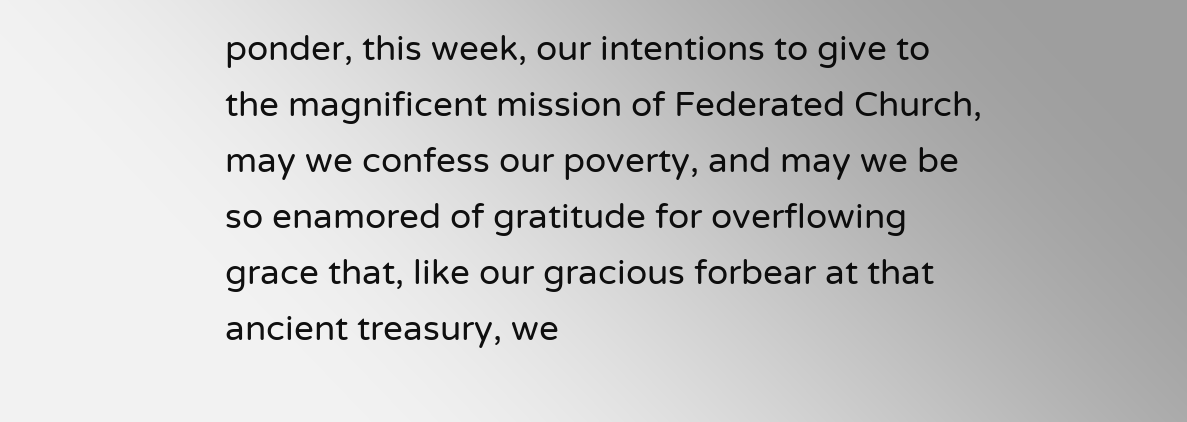ponder, this week, our intentions to give to the magnificent mission of Federated Church, may we confess our poverty, and may we be so enamored of gratitude for overflowing grace that, like our gracious forbear at that ancient treasury, we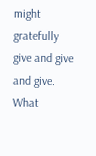might gratefully give and give and give. What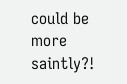could be more saintly?!